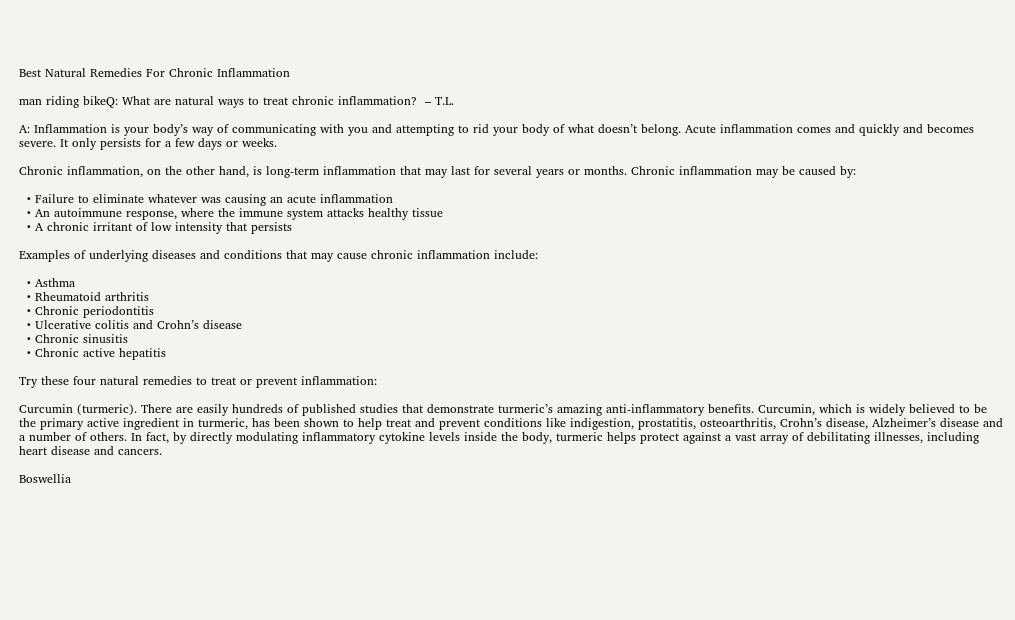Best Natural Remedies For Chronic Inflammation

man riding bikeQ: What are natural ways to treat chronic inflammation?  – T.L.

A: Inflammation is your body’s way of communicating with you and attempting to rid your body of what doesn’t belong. Acute inflammation comes and quickly and becomes severe. It only persists for a few days or weeks.

Chronic inflammation, on the other hand, is long-term inflammation that may last for several years or months. Chronic inflammation may be caused by:

  • Failure to eliminate whatever was causing an acute inflammation
  • An autoimmune response, where the immune system attacks healthy tissue
  • A chronic irritant of low intensity that persists

Examples of underlying diseases and conditions that may cause chronic inflammation include:

  • Asthma
  • Rheumatoid arthritis
  • Chronic periodontitis
  • Ulcerative colitis and Crohn’s disease
  • Chronic sinusitis
  • Chronic active hepatitis

Try these four natural remedies to treat or prevent inflammation:

Curcumin (turmeric). There are easily hundreds of published studies that demonstrate turmeric’s amazing anti-inflammatory benefits. Curcumin, which is widely believed to be the primary active ingredient in turmeric, has been shown to help treat and prevent conditions like indigestion, prostatitis, osteoarthritis, Crohn’s disease, Alzheimer’s disease and a number of others. In fact, by directly modulating inflammatory cytokine levels inside the body, turmeric helps protect against a vast array of debilitating illnesses, including heart disease and cancers.

Boswellia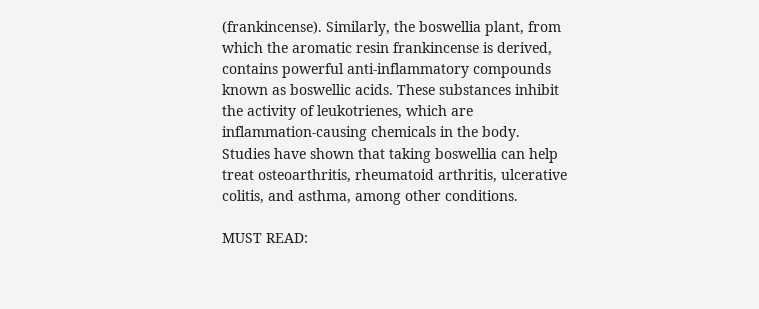(frankincense). Similarly, the boswellia plant, from which the aromatic resin frankincense is derived, contains powerful anti-inflammatory compounds known as boswellic acids. These substances inhibit the activity of leukotrienes, which are inflammation-causing chemicals in the body. Studies have shown that taking boswellia can help treat osteoarthritis, rheumatoid arthritis, ulcerative colitis, and asthma, among other conditions.

MUST READ: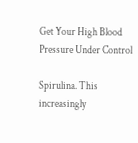Get Your High Blood Pressure Under Control

Spirulina. This increasingly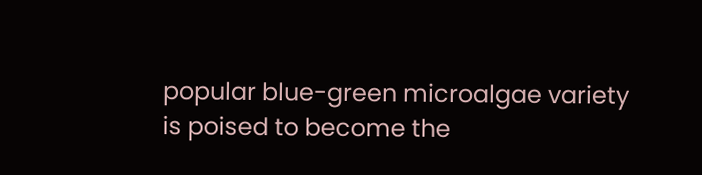popular blue-green microalgae variety is poised to become the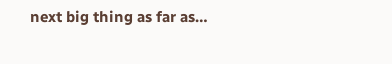next big thing as far as…